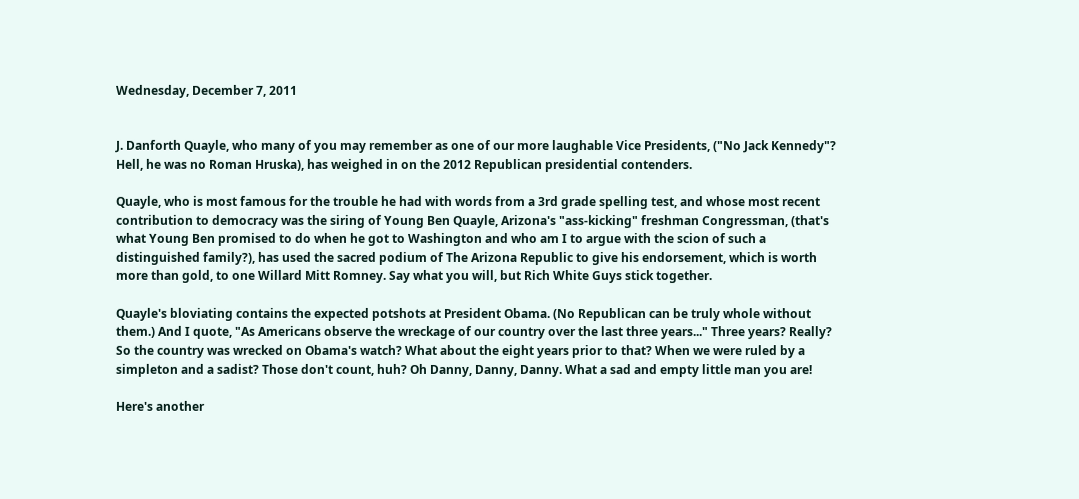Wednesday, December 7, 2011


J. Danforth Quayle, who many of you may remember as one of our more laughable Vice Presidents, ("No Jack Kennedy"? Hell, he was no Roman Hruska), has weighed in on the 2012 Republican presidential contenders.

Quayle, who is most famous for the trouble he had with words from a 3rd grade spelling test, and whose most recent contribution to democracy was the siring of Young Ben Quayle, Arizona's "ass-kicking" freshman Congressman, (that's what Young Ben promised to do when he got to Washington and who am I to argue with the scion of such a distinguished family?), has used the sacred podium of The Arizona Republic to give his endorsement, which is worth more than gold, to one Willard Mitt Romney. Say what you will, but Rich White Guys stick together.

Quayle's bloviating contains the expected potshots at President Obama. (No Republican can be truly whole without them.) And I quote, "As Americans observe the wreckage of our country over the last three years..." Three years? Really? So the country was wrecked on Obama's watch? What about the eight years prior to that? When we were ruled by a simpleton and a sadist? Those don't count, huh? Oh Danny, Danny, Danny. What a sad and empty little man you are!

Here's another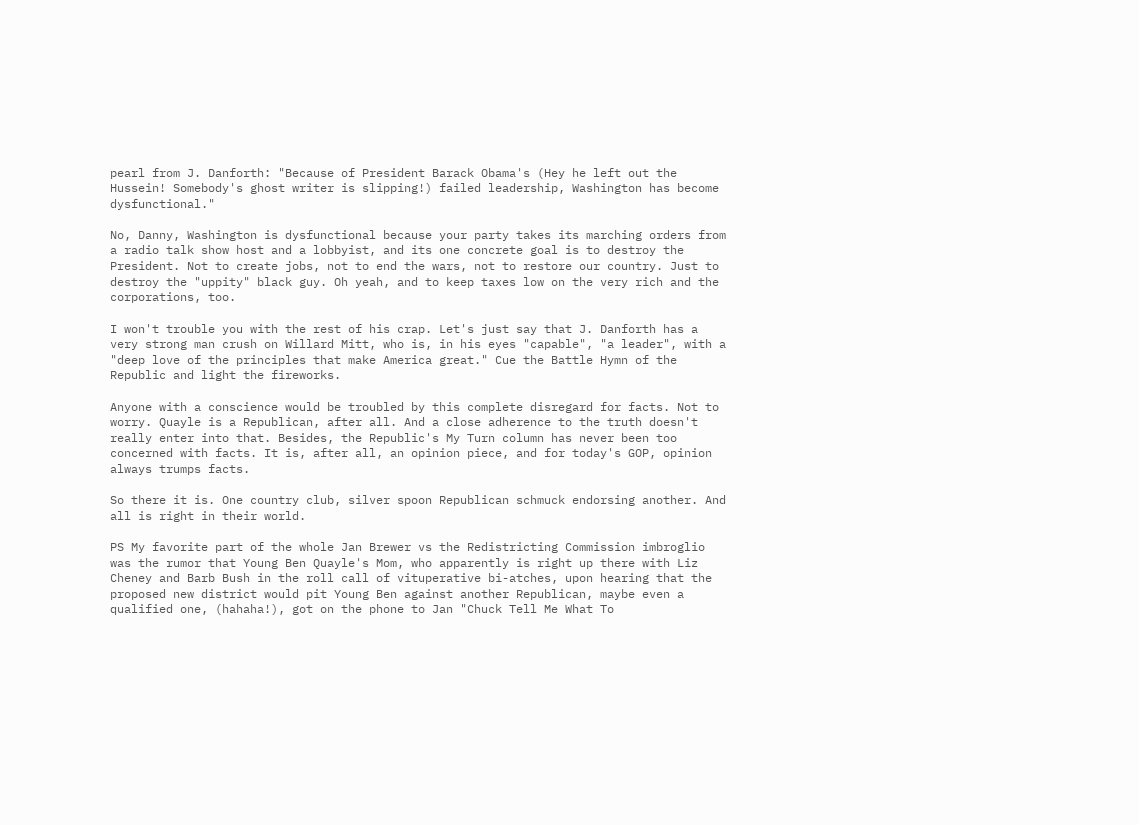pearl from J. Danforth: "Because of President Barack Obama's (Hey he left out the Hussein! Somebody's ghost writer is slipping!) failed leadership, Washington has become dysfunctional."

No, Danny, Washington is dysfunctional because your party takes its marching orders from a radio talk show host and a lobbyist, and its one concrete goal is to destroy the President. Not to create jobs, not to end the wars, not to restore our country. Just to destroy the "uppity" black guy. Oh yeah, and to keep taxes low on the very rich and the corporations, too.

I won't trouble you with the rest of his crap. Let's just say that J. Danforth has a very strong man crush on Willard Mitt, who is, in his eyes "capable", "a leader", with a "deep love of the principles that make America great." Cue the Battle Hymn of the Republic and light the fireworks.

Anyone with a conscience would be troubled by this complete disregard for facts. Not to worry. Quayle is a Republican, after all. And a close adherence to the truth doesn't really enter into that. Besides, the Republic's My Turn column has never been too concerned with facts. It is, after all, an opinion piece, and for today's GOP, opinion always trumps facts.

So there it is. One country club, silver spoon Republican schmuck endorsing another. And all is right in their world.

PS My favorite part of the whole Jan Brewer vs the Redistricting Commission imbroglio was the rumor that Young Ben Quayle's Mom, who apparently is right up there with Liz Cheney and Barb Bush in the roll call of vituperative bi-atches, upon hearing that the proposed new district would pit Young Ben against another Republican, maybe even a qualified one, (hahaha!), got on the phone to Jan "Chuck Tell Me What To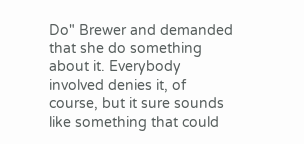Do" Brewer and demanded that she do something about it. Everybody involved denies it, of course, but it sure sounds like something that could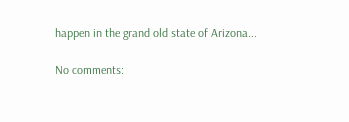happen in the grand old state of Arizona...

No comments: